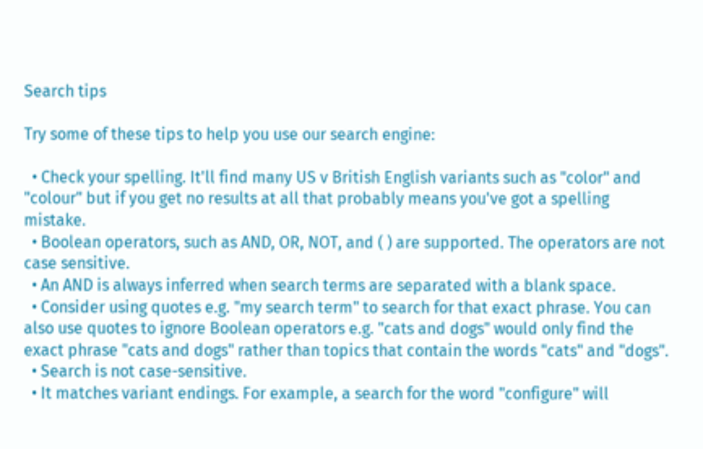Search tips

Try some of these tips to help you use our search engine:

  • Check your spelling. It'll find many US v British English variants such as "color" and "colour" but if you get no results at all that probably means you've got a spelling mistake.
  • Boolean operators, such as AND, OR, NOT, and ( ) are supported. The operators are not case sensitive.
  • An AND is always inferred when search terms are separated with a blank space.
  • Consider using quotes e.g. "my search term" to search for that exact phrase. You can also use quotes to ignore Boolean operators e.g. "cats and dogs" would only find the exact phrase "cats and dogs" rather than topics that contain the words "cats" and "dogs".
  • Search is not case-sensitive.
  • It matches variant endings. For example, a search for the word "configure" will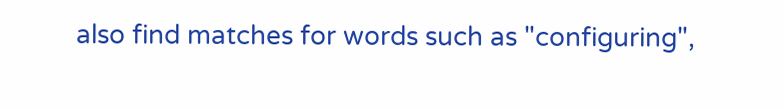also find matches for words such as "configuring",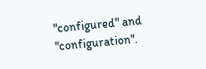"configured" and "configuration".